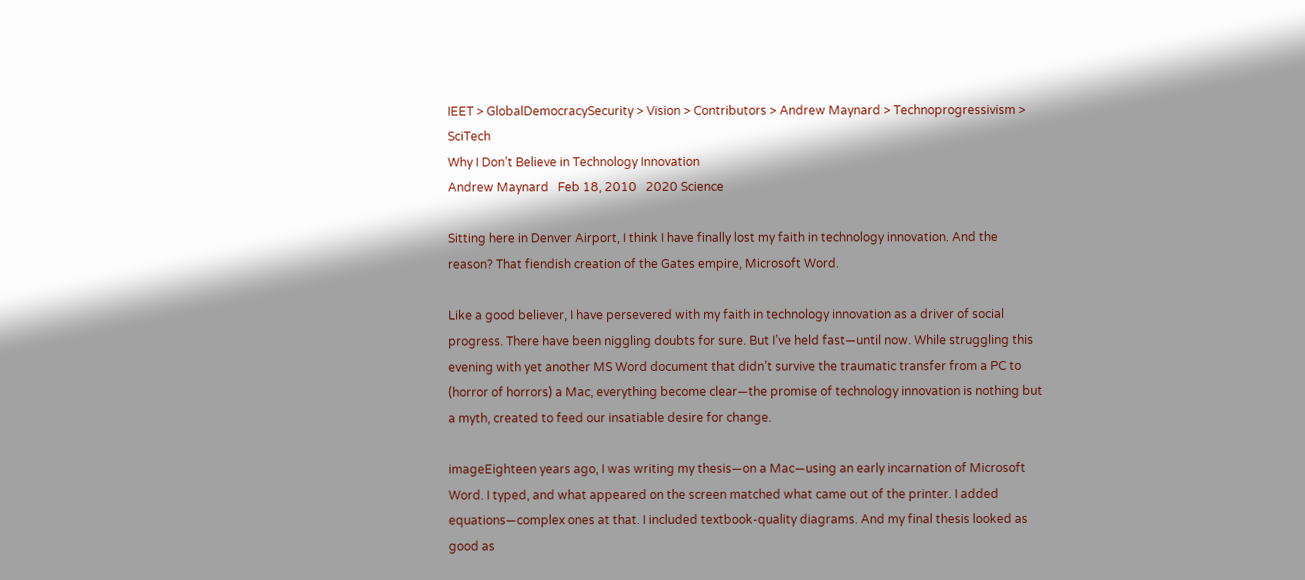IEET > GlobalDemocracySecurity > Vision > Contributors > Andrew Maynard > Technoprogressivism > SciTech
Why I Don’t Believe in Technology Innovation
Andrew Maynard   Feb 18, 2010   2020 Science

Sitting here in Denver Airport, I think I have finally lost my faith in technology innovation. And the reason? That fiendish creation of the Gates empire, Microsoft Word.

Like a good believer, I have persevered with my faith in technology innovation as a driver of social progress. There have been niggling doubts for sure. But I’ve held fast—until now. While struggling this evening with yet another MS Word document that didn’t survive the traumatic transfer from a PC to (horror of horrors) a Mac, everything become clear—the promise of technology innovation is nothing but a myth, created to feed our insatiable desire for change.

imageEighteen years ago, I was writing my thesis—on a Mac—using an early incarnation of Microsoft Word. I typed, and what appeared on the screen matched what came out of the printer. I added equations—complex ones at that. I included textbook-quality diagrams. And my final thesis looked as good as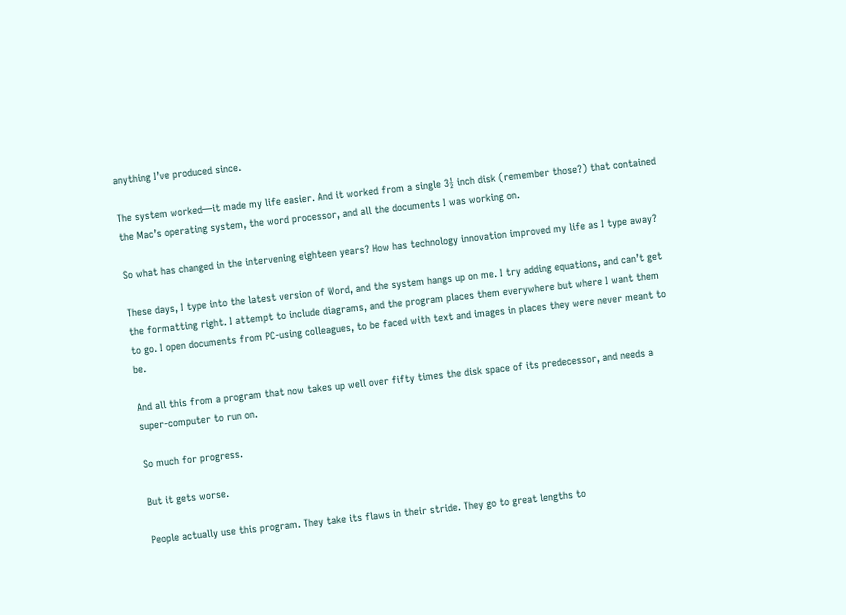anything I’ve produced since.

The system worked—it made my life easier. And it worked from a single 3½ inch disk (remember those?) that contained the Mac’s operating system, the word processor, and all the documents I was working on.

So what has changed in the intervening eighteen years? How has technology innovation improved my life as I type away?

These days, I type into the latest version of Word, and the system hangs up on me. I try adding equations, and can’t get the formatting right. I attempt to include diagrams, and the program places them everywhere but where I want them to go. I open documents from PC-using colleagues, to be faced with text and images in places they were never meant to be.

And all this from a program that now takes up well over fifty times the disk space of its predecessor, and needs a super-computer to run on.

So much for progress.

But it gets worse.

People actually use this program. They take its flaws in their stride. They go to great lengths to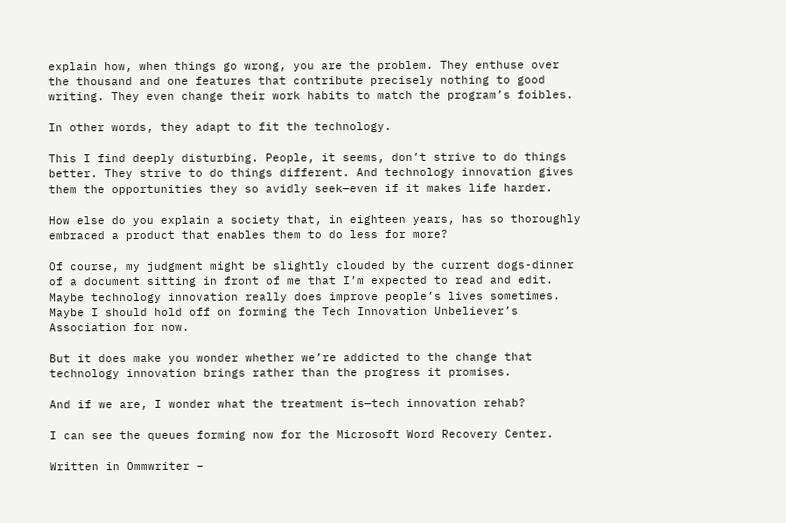explain how, when things go wrong, you are the problem. They enthuse over the thousand and one features that contribute precisely nothing to good writing. They even change their work habits to match the program’s foibles.

In other words, they adapt to fit the technology.

This I find deeply disturbing. People, it seems, don’t strive to do things better. They strive to do things different. And technology innovation gives them the opportunities they so avidly seek—even if it makes life harder.

How else do you explain a society that, in eighteen years, has so thoroughly embraced a product that enables them to do less for more?

Of course, my judgment might be slightly clouded by the current dogs-dinner of a document sitting in front of me that I’m expected to read and edit. Maybe technology innovation really does improve people’s lives sometimes. Maybe I should hold off on forming the Tech Innovation Unbeliever’s Association for now.

But it does make you wonder whether we’re addicted to the change that technology innovation brings rather than the progress it promises.

And if we are, I wonder what the treatment is—tech innovation rehab?

I can see the queues forming now for the Microsoft Word Recovery Center.

Written in Ommwriter –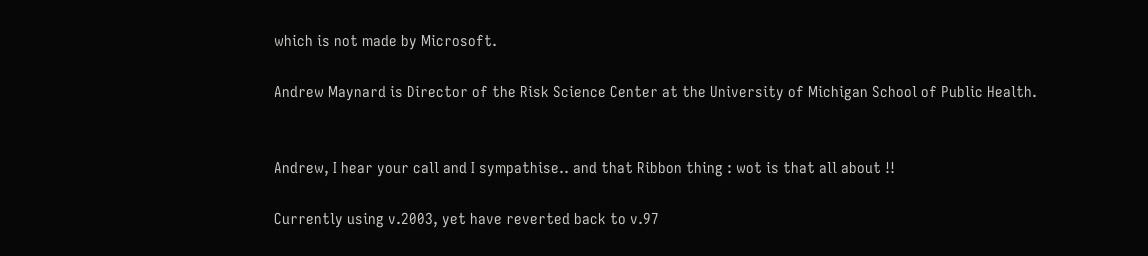which is not made by Microsoft.

Andrew Maynard is Director of the Risk Science Center at the University of Michigan School of Public Health.


Andrew, I hear your call and I sympathise.. and that Ribbon thing : wot is that all about !!

Currently using v.2003, yet have reverted back to v.97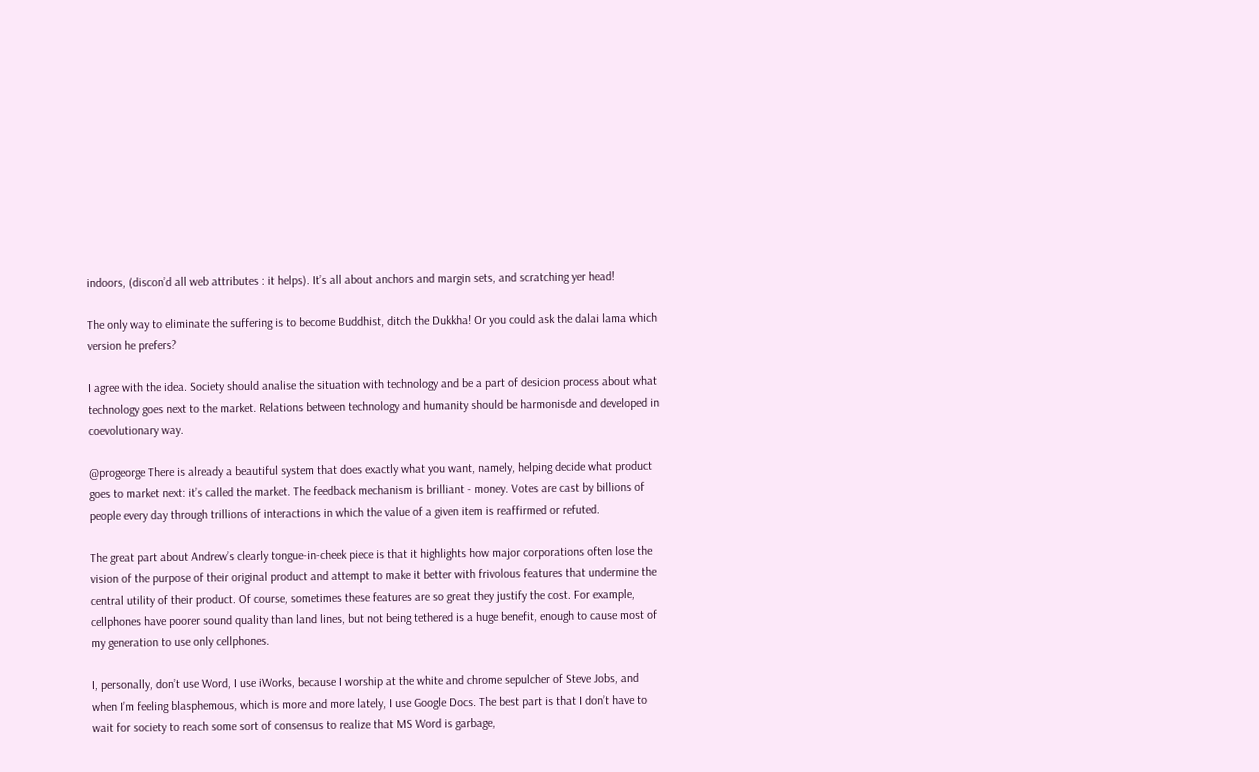indoors, (discon’d all web attributes : it helps). It’s all about anchors and margin sets, and scratching yer head!

The only way to eliminate the suffering is to become Buddhist, ditch the Dukkha! Or you could ask the dalai lama which version he prefers?

I agree with the idea. Society should analise the situation with technology and be a part of desicion process about what technology goes next to the market. Relations between technology and humanity should be harmonisde and developed in coevolutionary way.

@progeorge There is already a beautiful system that does exactly what you want, namely, helping decide what product goes to market next: it’s called the market. The feedback mechanism is brilliant - money. Votes are cast by billions of people every day through trillions of interactions in which the value of a given item is reaffirmed or refuted.

The great part about Andrew’s clearly tongue-in-cheek piece is that it highlights how major corporations often lose the vision of the purpose of their original product and attempt to make it better with frivolous features that undermine the central utility of their product. Of course, sometimes these features are so great they justify the cost. For example, cellphones have poorer sound quality than land lines, but not being tethered is a huge benefit, enough to cause most of my generation to use only cellphones.

I, personally, don’t use Word, I use iWorks, because I worship at the white and chrome sepulcher of Steve Jobs, and when I’m feeling blasphemous, which is more and more lately, I use Google Docs. The best part is that I don’t have to wait for society to reach some sort of consensus to realize that MS Word is garbage,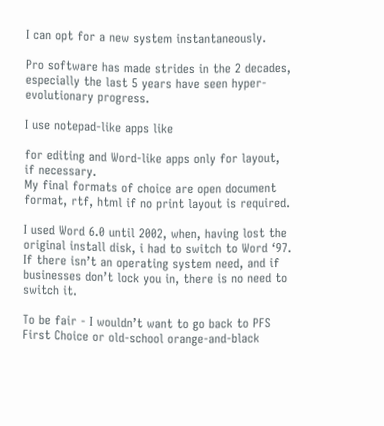I can opt for a new system instantaneously.

Pro software has made strides in the 2 decades, especially the last 5 years have seen hyper-evolutionary progress.

I use notepad-like apps like

for editing and Word-like apps only for layout, if necessary.
My final formats of choice are open document format, rtf, html if no print layout is required.

I used Word 6.0 until 2002, when, having lost the original install disk, i had to switch to Word ‘97. If there isn’t an operating system need, and if businesses don’t lock you in, there is no need to switch it.

To be fair - I wouldn’t want to go back to PFS First Choice or old-school orange-and-black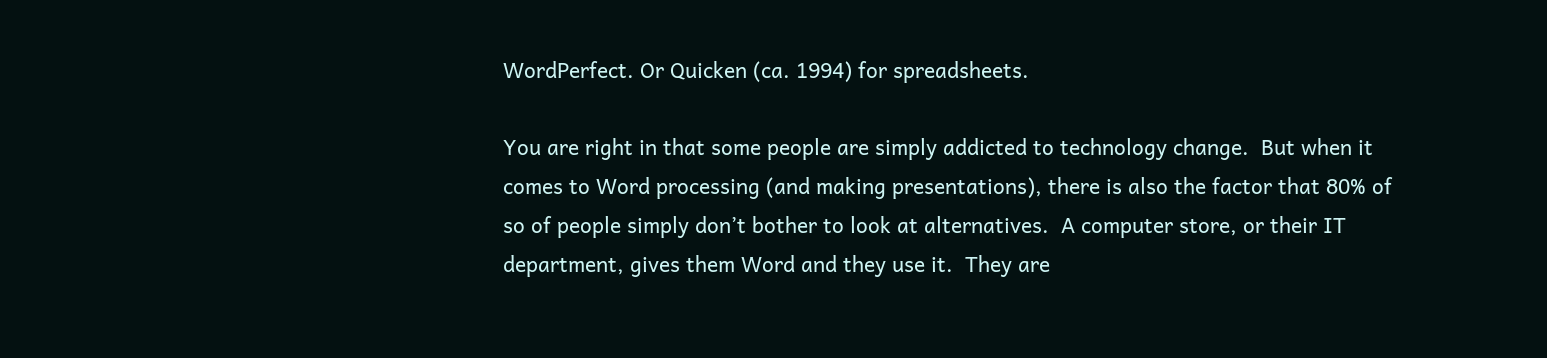WordPerfect. Or Quicken (ca. 1994) for spreadsheets.

You are right in that some people are simply addicted to technology change.  But when it comes to Word processing (and making presentations), there is also the factor that 80% of so of people simply don’t bother to look at alternatives.  A computer store, or their IT department, gives them Word and they use it.  They are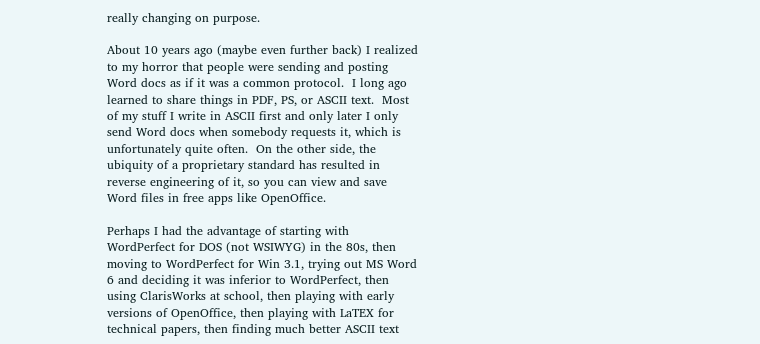really changing on purpose.

About 10 years ago (maybe even further back) I realized to my horror that people were sending and posting Word docs as if it was a common protocol.  I long ago learned to share things in PDF, PS, or ASCII text.  Most of my stuff I write in ASCII first and only later I only send Word docs when somebody requests it, which is unfortunately quite often.  On the other side, the ubiquity of a proprietary standard has resulted in reverse engineering of it, so you can view and save Word files in free apps like OpenOffice.

Perhaps I had the advantage of starting with WordPerfect for DOS (not WSIWYG) in the 80s, then moving to WordPerfect for Win 3.1, trying out MS Word 6 and deciding it was inferior to WordPerfect, then using ClarisWorks at school, then playing with early versions of OpenOffice, then playing with LaTEX for technical papers, then finding much better ASCII text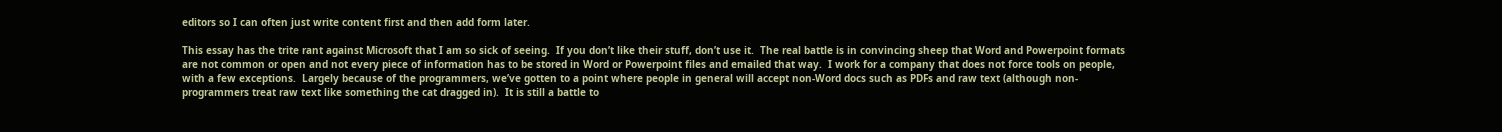editors so I can often just write content first and then add form later.

This essay has the trite rant against Microsoft that I am so sick of seeing.  If you don’t like their stuff, don’t use it.  The real battle is in convincing sheep that Word and Powerpoint formats are not common or open and not every piece of information has to be stored in Word or Powerpoint files and emailed that way.  I work for a company that does not force tools on people, with a few exceptions.  Largely because of the programmers, we’ve gotten to a point where people in general will accept non-Word docs such as PDFs and raw text (although non-programmers treat raw text like something the cat dragged in).  It is still a battle to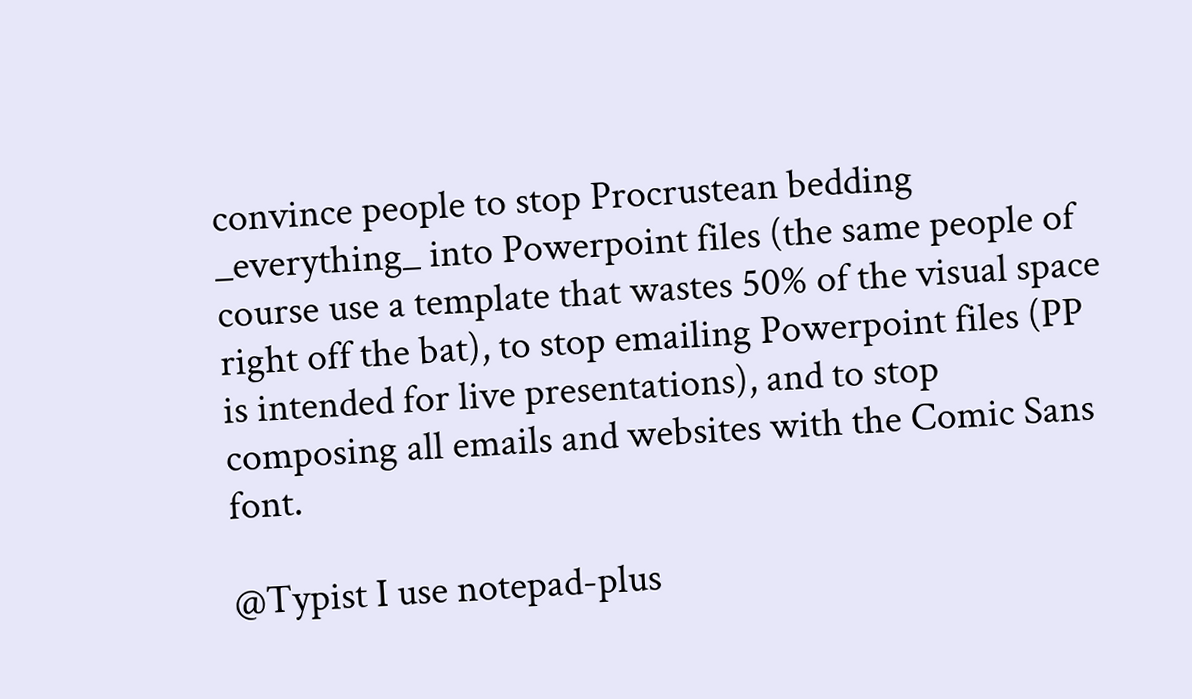convince people to stop Procrustean bedding _everything_ into Powerpoint files (the same people of course use a template that wastes 50% of the visual space right off the bat), to stop emailing Powerpoint files (PP is intended for live presentations), and to stop composing all emails and websites with the Comic Sans font.

@Typist I use notepad-plus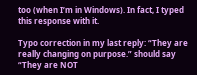too (when I’m in Windows). In fact, I typed this response with it.

Typo correction in my last reply: “They are really changing on purpose.” should say “They are NOT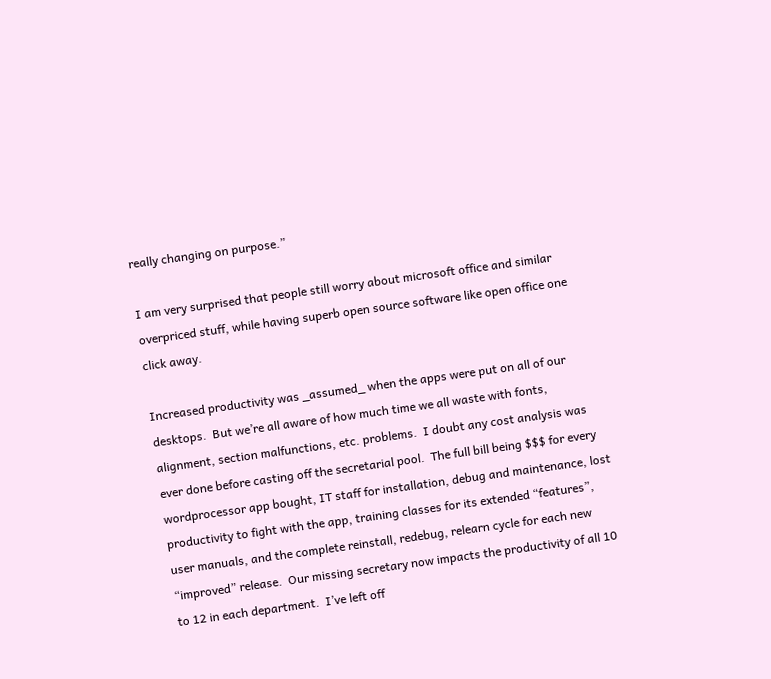really changing on purpose.”

I am very surprised that people still worry about microsoft office and similar overpriced stuff, while having superb open source software like open office one click away.

Increased productivity was _assumed_ when the apps were put on all of our desktops.  But we’re all aware of how much time we all waste with fonts, alignment, section malfunctions, etc. problems.  I doubt any cost analysis was ever done before casting off the secretarial pool.  The full bill being $$$ for every wordprocessor app bought, IT staff for installation, debug and maintenance, lost productivity to fight with the app, training classes for its extended “features”, user manuals, and the complete reinstall, redebug, relearn cycle for each new “improved” release.  Our missing secretary now impacts the productivity of all 10 to 12 in each department.  I’ve left off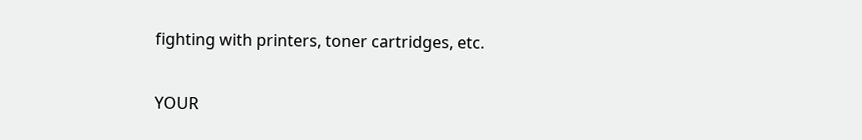fighting with printers, toner cartridges, etc.

YOUR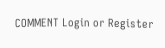COMMENT Login or Register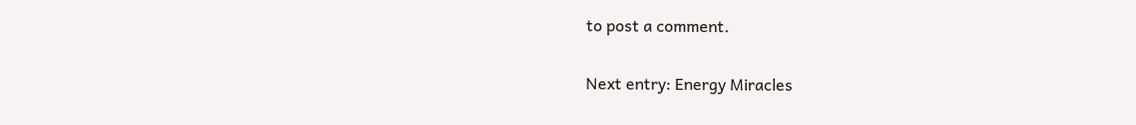to post a comment.

Next entry: Energy Miracles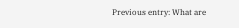Previous entry: What are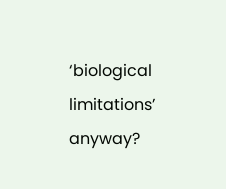‘biological limitations’ anyway?